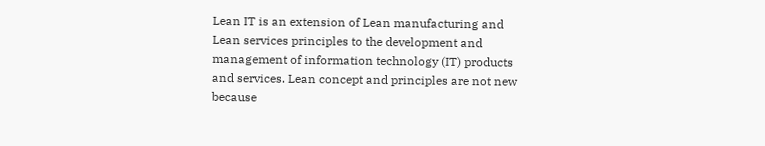Lean IT is an extension of Lean manufacturing and Lean services principles to the development and management of information technology (IT) products and services. Lean concept and principles are not new because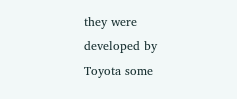they were developed by Toyota some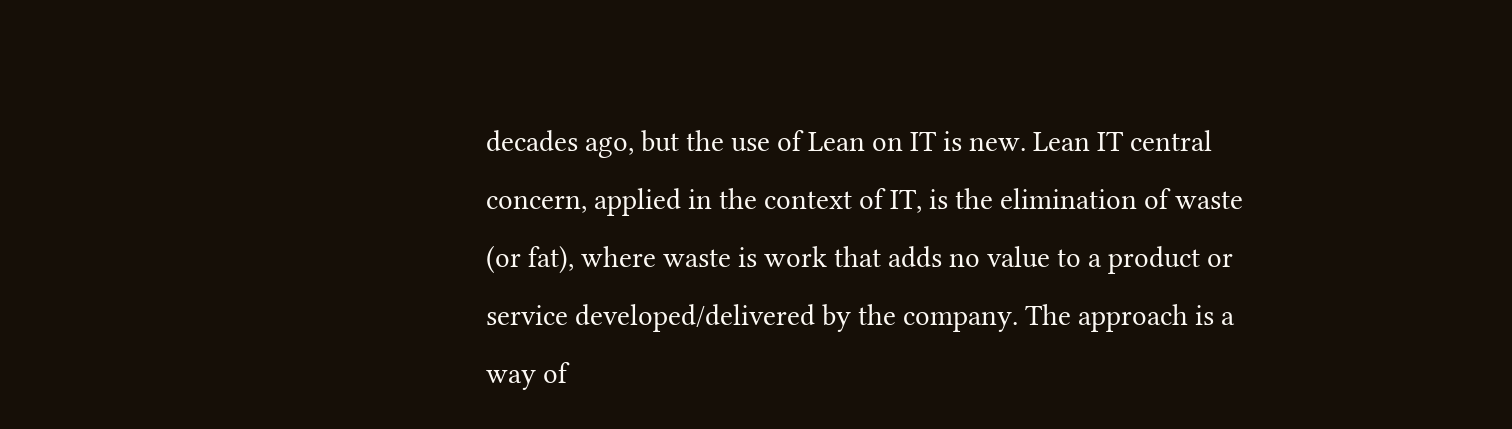decades ago, but the use of Lean on IT is new. Lean IT central concern, applied in the context of IT, is the elimination of waste (or fat), where waste is work that adds no value to a product or service developed/delivered by the company. The approach is a way of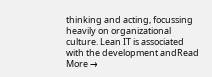thinking and acting, focussing heavily on organizational culture. Lean IT is associated with the development andRead More →